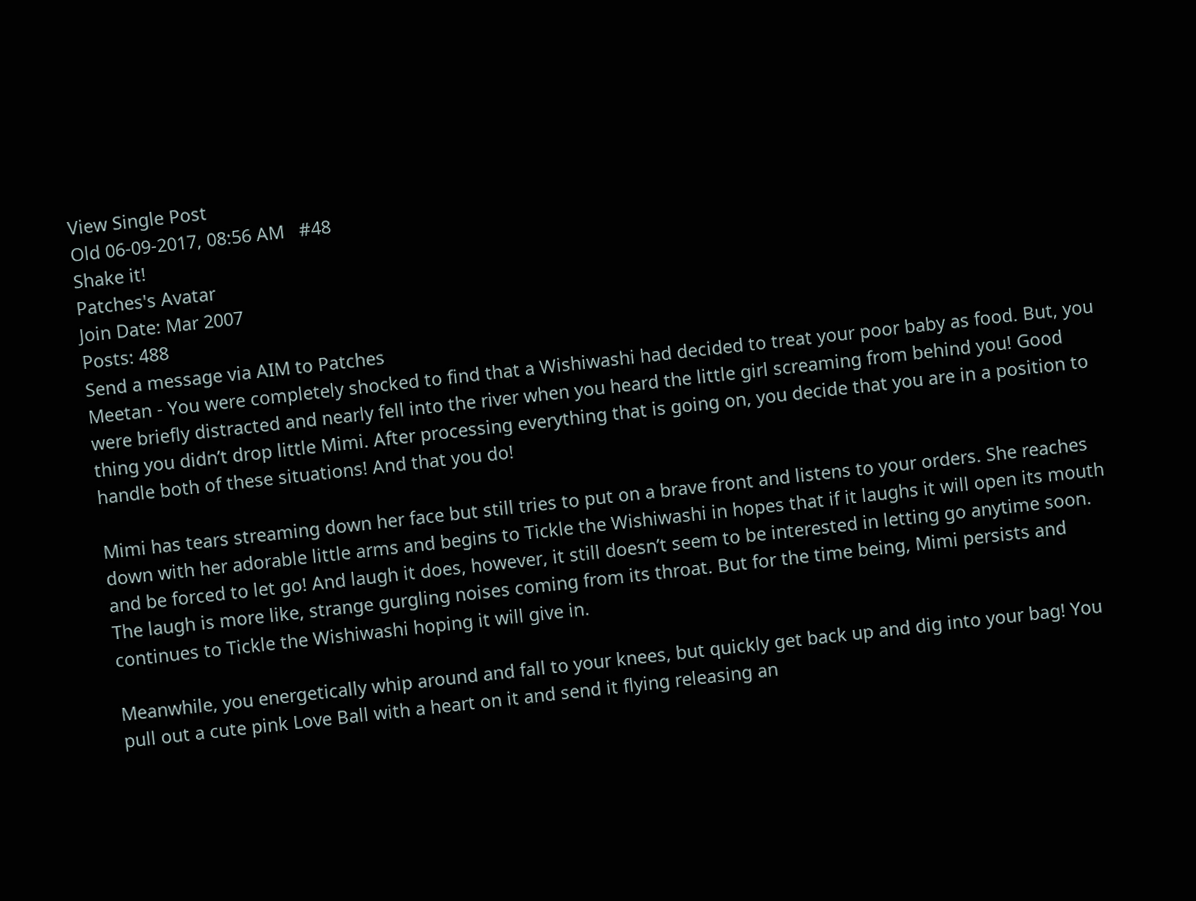View Single Post
Old 06-09-2017, 08:56 AM   #48
Shake it!
Patches's Avatar
Join Date: Mar 2007
Posts: 488
Send a message via AIM to Patches
Meetan - You were completely shocked to find that a Wishiwashi had decided to treat your poor baby as food. But, you were briefly distracted and nearly fell into the river when you heard the little girl screaming from behind you! Good thing you didn’t drop little Mimi. After processing everything that is going on, you decide that you are in a position to handle both of these situations! And that you do!

Mimi has tears streaming down her face but still tries to put on a brave front and listens to your orders. She reaches down with her adorable little arms and begins to Tickle the Wishiwashi in hopes that if it laughs it will open its mouth and be forced to let go! And laugh it does, however, it still doesn’t seem to be interested in letting go anytime soon. The laugh is more like, strange gurgling noises coming from its throat. But for the time being, Mimi persists and continues to Tickle the Wishiwashi hoping it will give in.

Meanwhile, you energetically whip around and fall to your knees, but quickly get back up and dig into your bag! You pull out a cute pink Love Ball with a heart on it and send it flying releasing an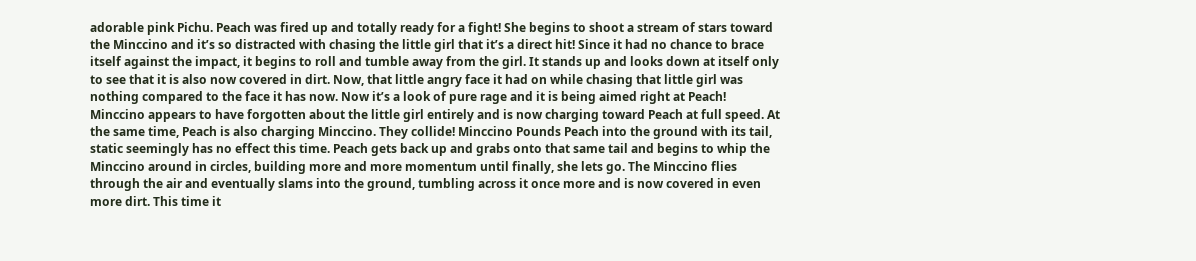adorable pink Pichu. Peach was fired up and totally ready for a fight! She begins to shoot a stream of stars toward the Minccino and it’s so distracted with chasing the little girl that it’s a direct hit! Since it had no chance to brace itself against the impact, it begins to roll and tumble away from the girl. It stands up and looks down at itself only to see that it is also now covered in dirt. Now, that little angry face it had on while chasing that little girl was nothing compared to the face it has now. Now it’s a look of pure rage and it is being aimed right at Peach! Minccino appears to have forgotten about the little girl entirely and is now charging toward Peach at full speed. At the same time, Peach is also charging Minccino. They collide! Minccino Pounds Peach into the ground with its tail, static seemingly has no effect this time. Peach gets back up and grabs onto that same tail and begins to whip the Minccino around in circles, building more and more momentum until finally, she lets go. The Minccino flies through the air and eventually slams into the ground, tumbling across it once more and is now covered in even more dirt. This time it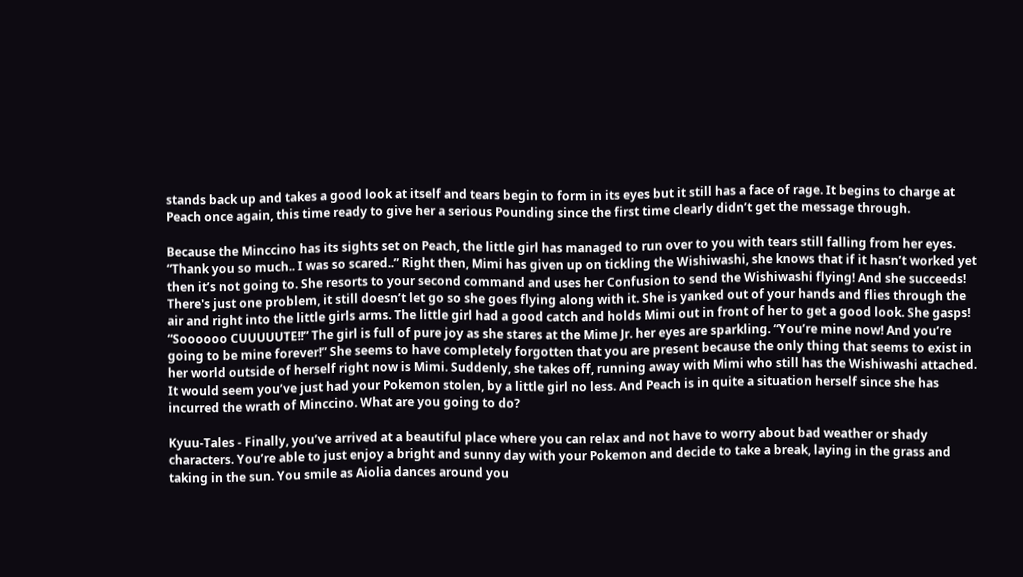stands back up and takes a good look at itself and tears begin to form in its eyes but it still has a face of rage. It begins to charge at Peach once again, this time ready to give her a serious Pounding since the first time clearly didn’t get the message through.

Because the Minccino has its sights set on Peach, the little girl has managed to run over to you with tears still falling from her eyes. “Thank you so much.. I was so scared..” Right then, Mimi has given up on tickling the Wishiwashi, she knows that if it hasn’t worked yet then it’s not going to. She resorts to your second command and uses her Confusion to send the Wishiwashi flying! And she succeeds! There's just one problem, it still doesn’t let go so she goes flying along with it. She is yanked out of your hands and flies through the air and right into the little girls arms. The little girl had a good catch and holds Mimi out in front of her to get a good look. She gasps! “Soooooo CUUUUUTE!!” The girl is full of pure joy as she stares at the Mime Jr. her eyes are sparkling. “You’re mine now! And you’re going to be mine forever!” She seems to have completely forgotten that you are present because the only thing that seems to exist in her world outside of herself right now is Mimi. Suddenly, she takes off, running away with Mimi who still has the Wishiwashi attached. It would seem you’ve just had your Pokemon stolen, by a little girl no less. And Peach is in quite a situation herself since she has incurred the wrath of Minccino. What are you going to do?

Kyuu-Tales - Finally, you’ve arrived at a beautiful place where you can relax and not have to worry about bad weather or shady characters. You’re able to just enjoy a bright and sunny day with your Pokemon and decide to take a break, laying in the grass and taking in the sun. You smile as Aiolia dances around you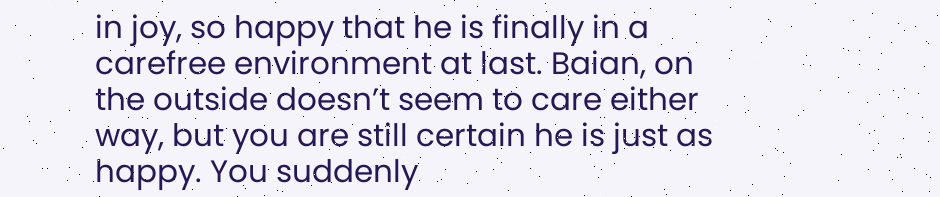in joy, so happy that he is finally in a carefree environment at last. Baian, on the outside doesn’t seem to care either way, but you are still certain he is just as happy. You suddenly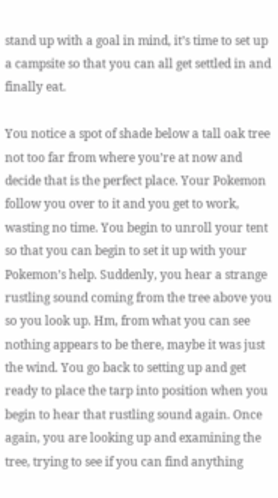stand up with a goal in mind, it’s time to set up a campsite so that you can all get settled in and finally eat.

You notice a spot of shade below a tall oak tree not too far from where you’re at now and decide that is the perfect place. Your Pokemon follow you over to it and you get to work, wasting no time. You begin to unroll your tent so that you can begin to set it up with your Pokemon’s help. Suddenly, you hear a strange rustling sound coming from the tree above you so you look up. Hm, from what you can see nothing appears to be there, maybe it was just the wind. You go back to setting up and get ready to place the tarp into position when you begin to hear that rustling sound again. Once again, you are looking up and examining the tree, trying to see if you can find anything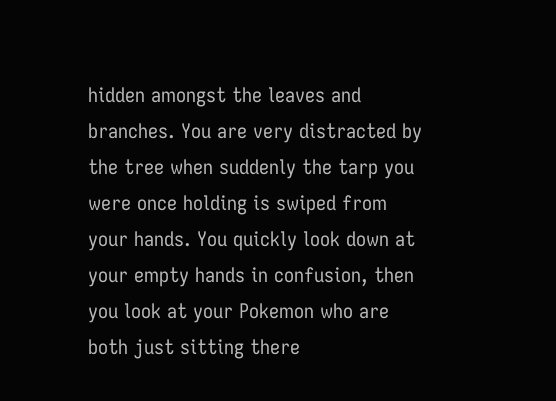hidden amongst the leaves and branches. You are very distracted by the tree when suddenly the tarp you were once holding is swiped from your hands. You quickly look down at your empty hands in confusion, then you look at your Pokemon who are both just sitting there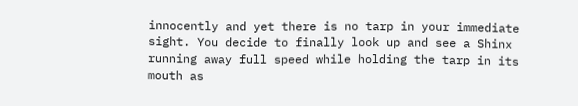innocently and yet there is no tarp in your immediate sight. You decide to finally look up and see a Shinx running away full speed while holding the tarp in its mouth as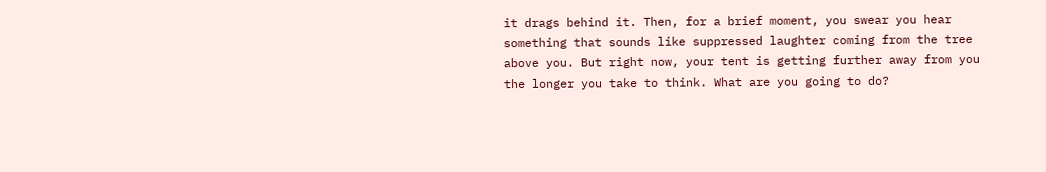it drags behind it. Then, for a brief moment, you swear you hear something that sounds like suppressed laughter coming from the tree above you. But right now, your tent is getting further away from you the longer you take to think. What are you going to do?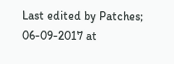Last edited by Patches; 06-09-2017 at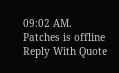09:02 AM.
Patches is offline   Reply With Quote